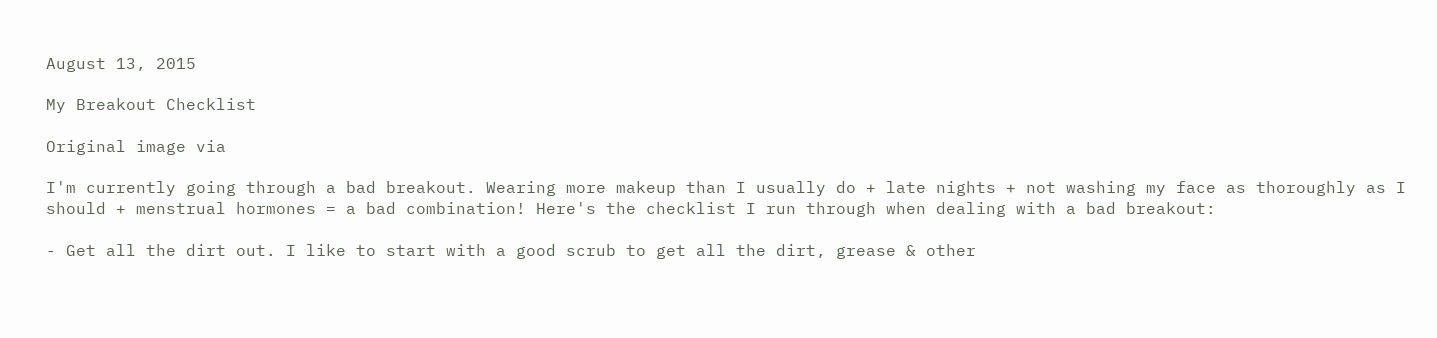August 13, 2015

My Breakout Checklist

Original image via

I'm currently going through a bad breakout. Wearing more makeup than I usually do + late nights + not washing my face as thoroughly as I should + menstrual hormones = a bad combination! Here's the checklist I run through when dealing with a bad breakout:

- Get all the dirt out. I like to start with a good scrub to get all the dirt, grease & other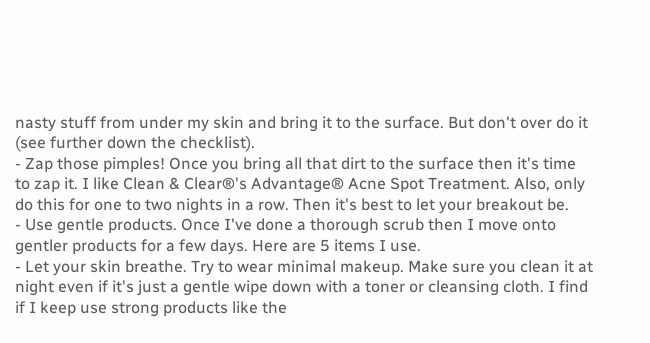nasty stuff from under my skin and bring it to the surface. But don't over do it (see further down the checklist).
- Zap those pimples! Once you bring all that dirt to the surface then it's time to zap it. I like Clean & Clear®'s Advantage® Acne Spot Treatment. Also, only do this for one to two nights in a row. Then it's best to let your breakout be.
- Use gentle products. Once I've done a thorough scrub then I move onto gentler products for a few days. Here are 5 items I use.
- Let your skin breathe. Try to wear minimal makeup. Make sure you clean it at night even if it's just a gentle wipe down with a toner or cleansing cloth. I find if I keep use strong products like the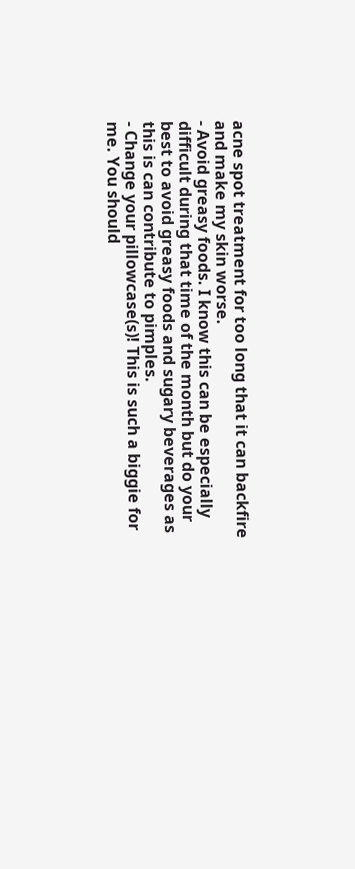acne spot treatment for too long that it can backfire and make my skin worse.
- Avoid greasy foods. I know this can be especially difficult during that time of the month but do your best to avoid greasy foods and sugary beverages as this is can contribute to pimples.
- Change your pillowcase(s)! This is such a biggie for me. You should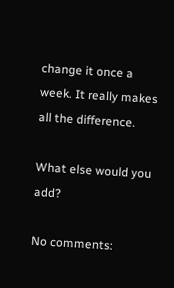change it once a week. It really makes all the difference.

What else would you add?

No comments: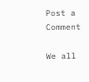Post a Comment

We all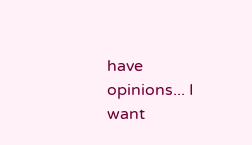have opinions... I want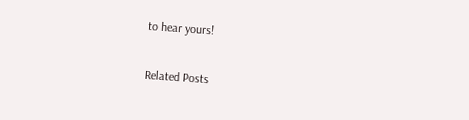to hear yours!

Related Posts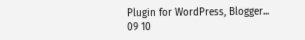Plugin for WordPress, Blogger...
09 10